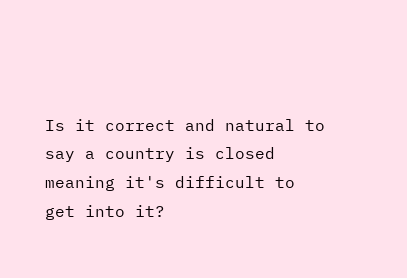Is it correct and natural to say a country is closed meaning it's difficult to get into it?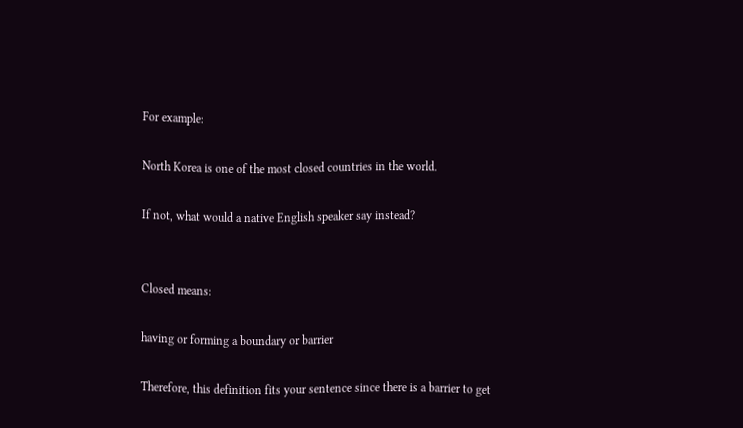For example:

North Korea is one of the most closed countries in the world.

If not, what would a native English speaker say instead?


Closed means:

having or forming a boundary or barrier

Therefore, this definition fits your sentence since there is a barrier to get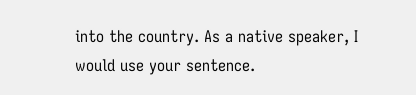into the country. As a native speaker, I would use your sentence.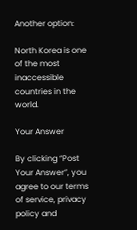Another option:

North Korea is one of the most inaccessible countries in the world.

Your Answer

By clicking “Post Your Answer”, you agree to our terms of service, privacy policy and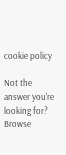cookie policy

Not the answer you're looking for? Browse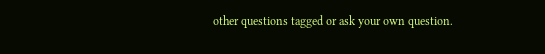other questions tagged or ask your own question.